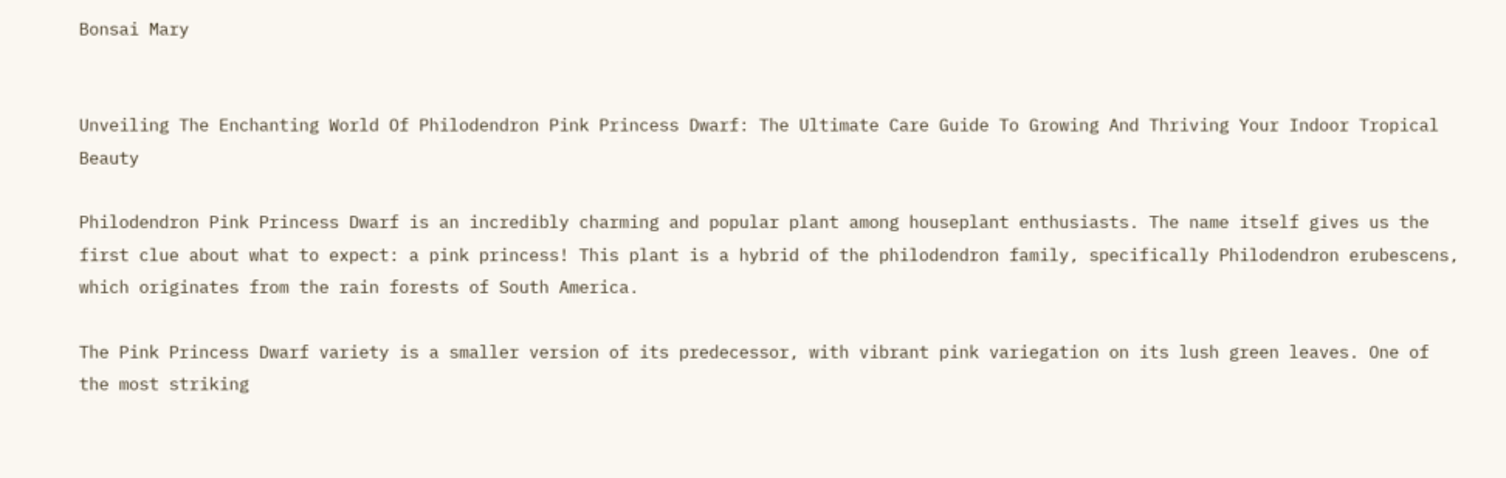Bonsai Mary


Unveiling The Enchanting World Of Philodendron Pink Princess Dwarf: The Ultimate Care Guide To Growing And Thriving Your Indoor Tropical Beauty

Philodendron Pink Princess Dwarf is an incredibly charming and popular plant among houseplant enthusiasts. The name itself gives us the first clue about what to expect: a pink princess! This plant is a hybrid of the philodendron family, specifically Philodendron erubescens, which originates from the rain forests of South America.

The Pink Princess Dwarf variety is a smaller version of its predecessor, with vibrant pink variegation on its lush green leaves. One of the most striking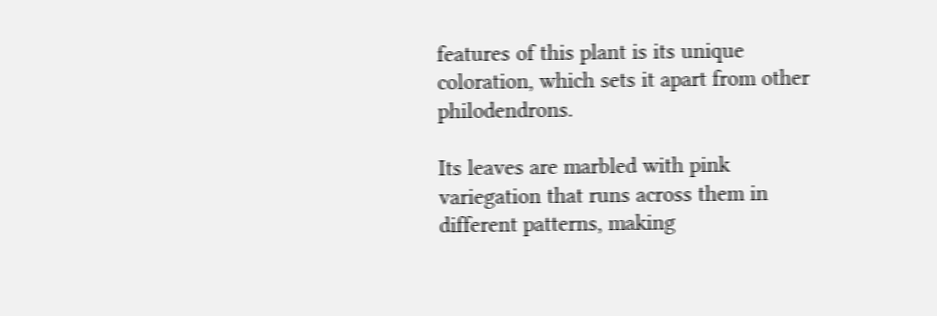features of this plant is its unique coloration, which sets it apart from other philodendrons.

Its leaves are marbled with pink variegation that runs across them in different patterns, making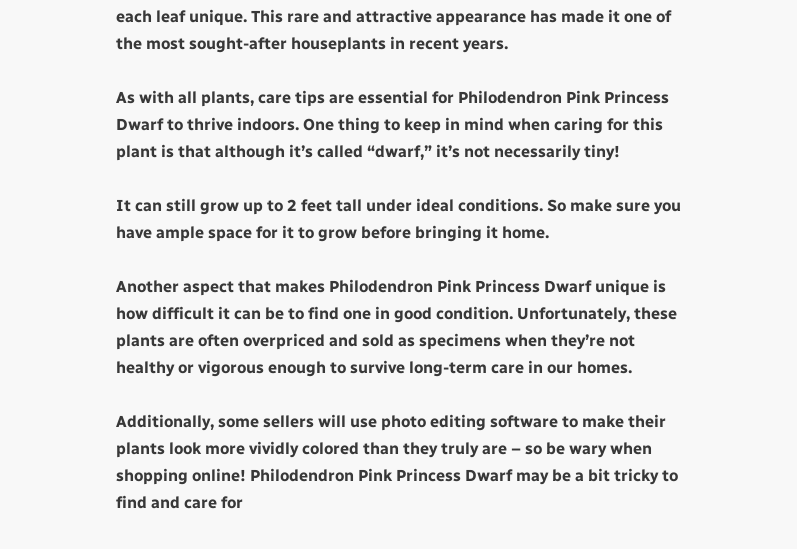each leaf unique. This rare and attractive appearance has made it one of the most sought-after houseplants in recent years.

As with all plants, care tips are essential for Philodendron Pink Princess Dwarf to thrive indoors. One thing to keep in mind when caring for this plant is that although it’s called “dwarf,” it’s not necessarily tiny!

It can still grow up to 2 feet tall under ideal conditions. So make sure you have ample space for it to grow before bringing it home.

Another aspect that makes Philodendron Pink Princess Dwarf unique is how difficult it can be to find one in good condition. Unfortunately, these plants are often overpriced and sold as specimens when they’re not healthy or vigorous enough to survive long-term care in our homes.

Additionally, some sellers will use photo editing software to make their plants look more vividly colored than they truly are – so be wary when shopping online! Philodendron Pink Princess Dwarf may be a bit tricky to find and care for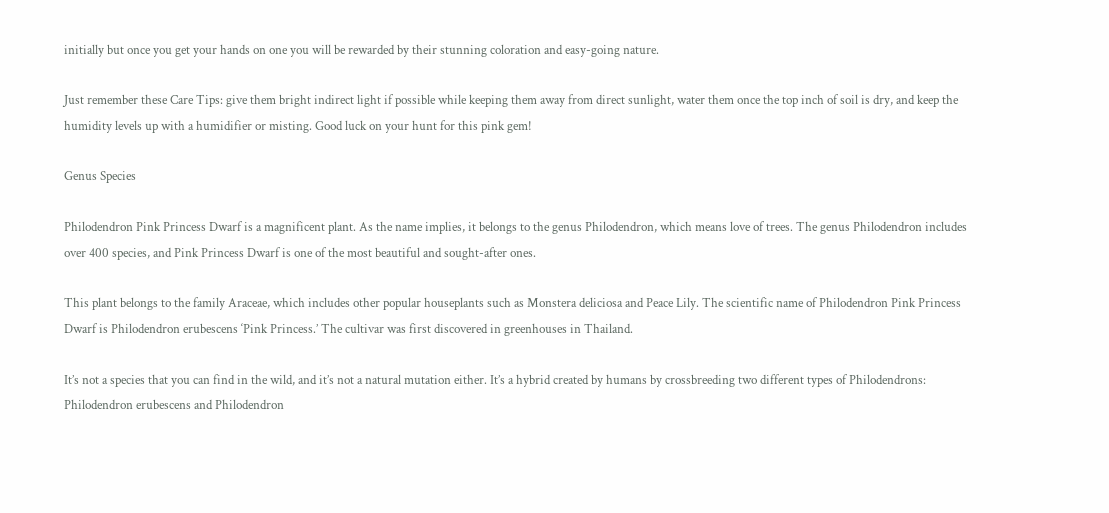initially but once you get your hands on one you will be rewarded by their stunning coloration and easy-going nature.

Just remember these Care Tips: give them bright indirect light if possible while keeping them away from direct sunlight, water them once the top inch of soil is dry, and keep the humidity levels up with a humidifier or misting. Good luck on your hunt for this pink gem!

Genus Species

Philodendron Pink Princess Dwarf is a magnificent plant. As the name implies, it belongs to the genus Philodendron, which means love of trees. The genus Philodendron includes over 400 species, and Pink Princess Dwarf is one of the most beautiful and sought-after ones.

This plant belongs to the family Araceae, which includes other popular houseplants such as Monstera deliciosa and Peace Lily. The scientific name of Philodendron Pink Princess Dwarf is Philodendron erubescens ‘Pink Princess.’ The cultivar was first discovered in greenhouses in Thailand.

It’s not a species that you can find in the wild, and it’s not a natural mutation either. It’s a hybrid created by humans by crossbreeding two different types of Philodendrons: Philodendron erubescens and Philodendron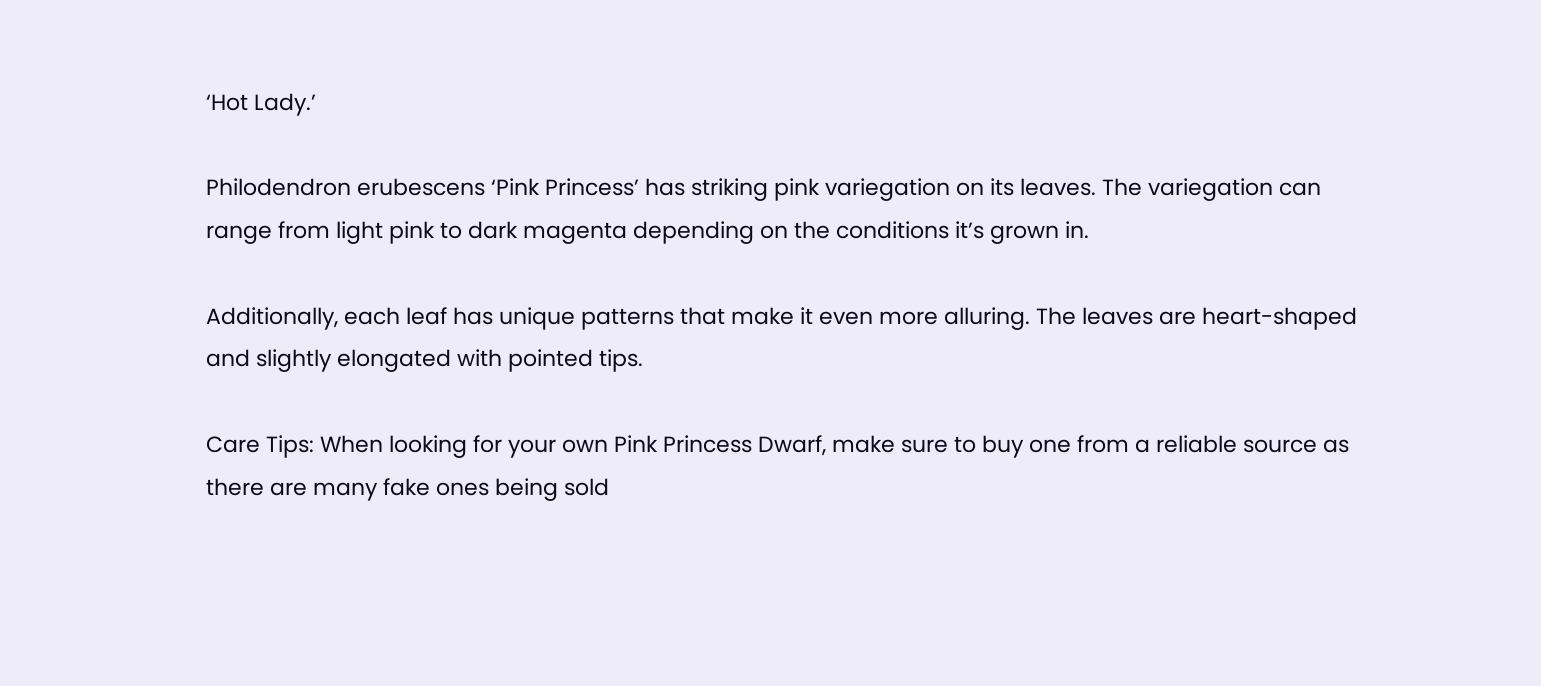‘Hot Lady.’

Philodendron erubescens ‘Pink Princess’ has striking pink variegation on its leaves. The variegation can range from light pink to dark magenta depending on the conditions it’s grown in.

Additionally, each leaf has unique patterns that make it even more alluring. The leaves are heart-shaped and slightly elongated with pointed tips.

Care Tips: When looking for your own Pink Princess Dwarf, make sure to buy one from a reliable source as there are many fake ones being sold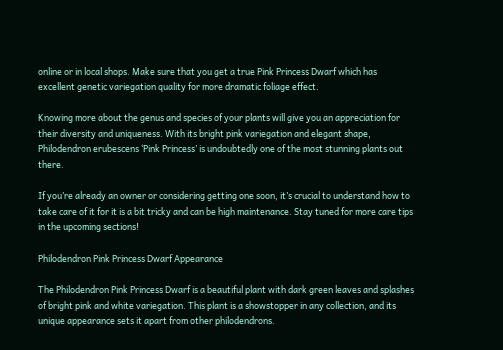online or in local shops. Make sure that you get a true Pink Princess Dwarf which has excellent genetic variegation quality for more dramatic foliage effect.

Knowing more about the genus and species of your plants will give you an appreciation for their diversity and uniqueness. With its bright pink variegation and elegant shape, Philodendron erubescens ‘Pink Princess’ is undoubtedly one of the most stunning plants out there.

If you’re already an owner or considering getting one soon, it’s crucial to understand how to take care of it for it is a bit tricky and can be high maintenance. Stay tuned for more care tips in the upcoming sections!

Philodendron Pink Princess Dwarf Appearance

The Philodendron Pink Princess Dwarf is a beautiful plant with dark green leaves and splashes of bright pink and white variegation. This plant is a showstopper in any collection, and its unique appearance sets it apart from other philodendrons.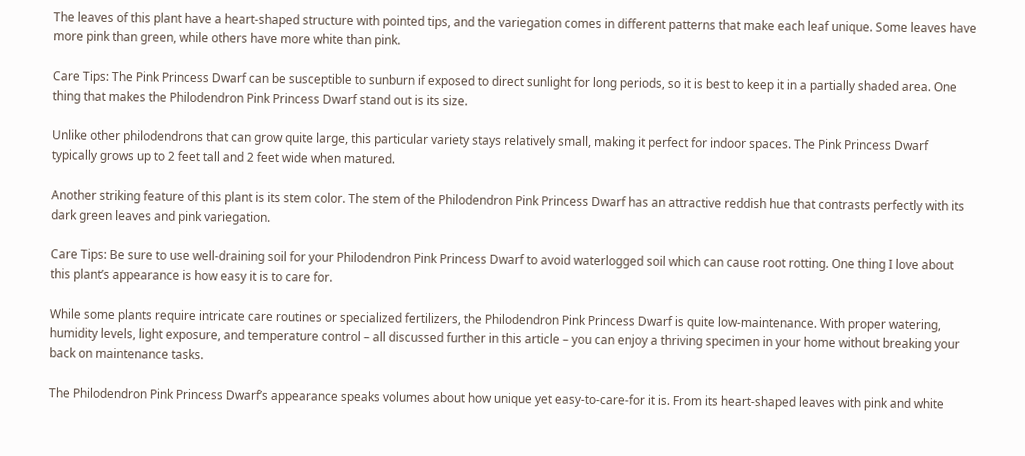The leaves of this plant have a heart-shaped structure with pointed tips, and the variegation comes in different patterns that make each leaf unique. Some leaves have more pink than green, while others have more white than pink.

Care Tips: The Pink Princess Dwarf can be susceptible to sunburn if exposed to direct sunlight for long periods, so it is best to keep it in a partially shaded area. One thing that makes the Philodendron Pink Princess Dwarf stand out is its size.

Unlike other philodendrons that can grow quite large, this particular variety stays relatively small, making it perfect for indoor spaces. The Pink Princess Dwarf typically grows up to 2 feet tall and 2 feet wide when matured.

Another striking feature of this plant is its stem color. The stem of the Philodendron Pink Princess Dwarf has an attractive reddish hue that contrasts perfectly with its dark green leaves and pink variegation.

Care Tips: Be sure to use well-draining soil for your Philodendron Pink Princess Dwarf to avoid waterlogged soil which can cause root rotting. One thing I love about this plant’s appearance is how easy it is to care for.

While some plants require intricate care routines or specialized fertilizers, the Philodendron Pink Princess Dwarf is quite low-maintenance. With proper watering, humidity levels, light exposure, and temperature control – all discussed further in this article – you can enjoy a thriving specimen in your home without breaking your back on maintenance tasks.

The Philodendron Pink Princess Dwarf’s appearance speaks volumes about how unique yet easy-to-care-for it is. From its heart-shaped leaves with pink and white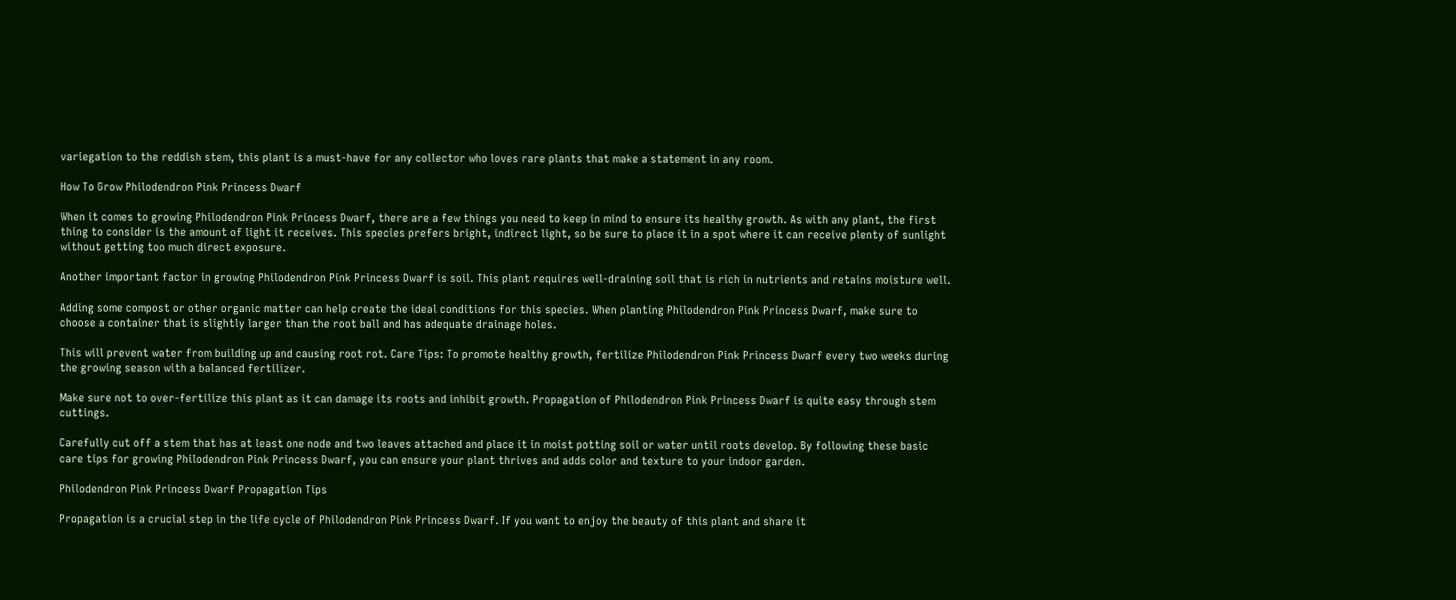variegation to the reddish stem, this plant is a must-have for any collector who loves rare plants that make a statement in any room.

How To Grow Philodendron Pink Princess Dwarf

When it comes to growing Philodendron Pink Princess Dwarf, there are a few things you need to keep in mind to ensure its healthy growth. As with any plant, the first thing to consider is the amount of light it receives. This species prefers bright, indirect light, so be sure to place it in a spot where it can receive plenty of sunlight without getting too much direct exposure.

Another important factor in growing Philodendron Pink Princess Dwarf is soil. This plant requires well-draining soil that is rich in nutrients and retains moisture well.

Adding some compost or other organic matter can help create the ideal conditions for this species. When planting Philodendron Pink Princess Dwarf, make sure to choose a container that is slightly larger than the root ball and has adequate drainage holes.

This will prevent water from building up and causing root rot. Care Tips: To promote healthy growth, fertilize Philodendron Pink Princess Dwarf every two weeks during the growing season with a balanced fertilizer.

Make sure not to over-fertilize this plant as it can damage its roots and inhibit growth. Propagation of Philodendron Pink Princess Dwarf is quite easy through stem cuttings.

Carefully cut off a stem that has at least one node and two leaves attached and place it in moist potting soil or water until roots develop. By following these basic care tips for growing Philodendron Pink Princess Dwarf, you can ensure your plant thrives and adds color and texture to your indoor garden.

Philodendron Pink Princess Dwarf Propagation Tips

Propagation is a crucial step in the life cycle of Philodendron Pink Princess Dwarf. If you want to enjoy the beauty of this plant and share it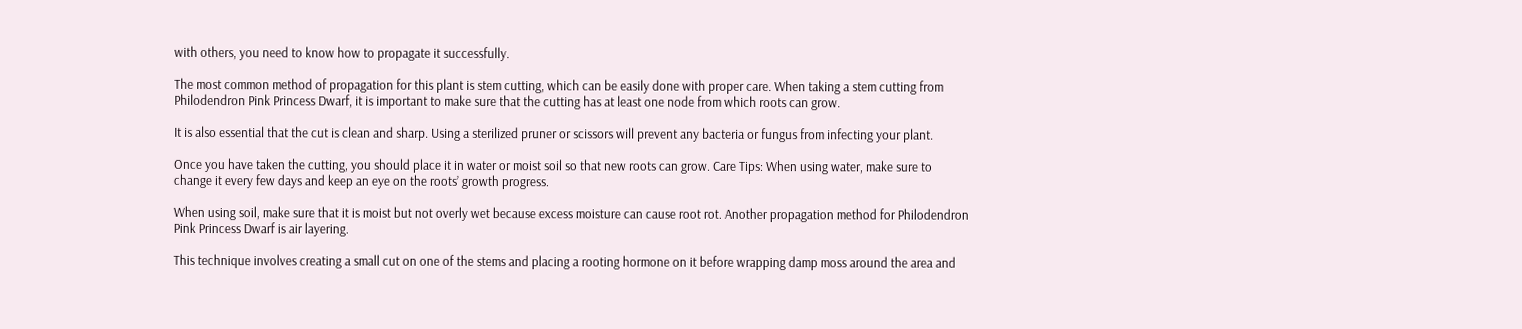with others, you need to know how to propagate it successfully.

The most common method of propagation for this plant is stem cutting, which can be easily done with proper care. When taking a stem cutting from Philodendron Pink Princess Dwarf, it is important to make sure that the cutting has at least one node from which roots can grow.

It is also essential that the cut is clean and sharp. Using a sterilized pruner or scissors will prevent any bacteria or fungus from infecting your plant.

Once you have taken the cutting, you should place it in water or moist soil so that new roots can grow. Care Tips: When using water, make sure to change it every few days and keep an eye on the roots’ growth progress.

When using soil, make sure that it is moist but not overly wet because excess moisture can cause root rot. Another propagation method for Philodendron Pink Princess Dwarf is air layering.

This technique involves creating a small cut on one of the stems and placing a rooting hormone on it before wrapping damp moss around the area and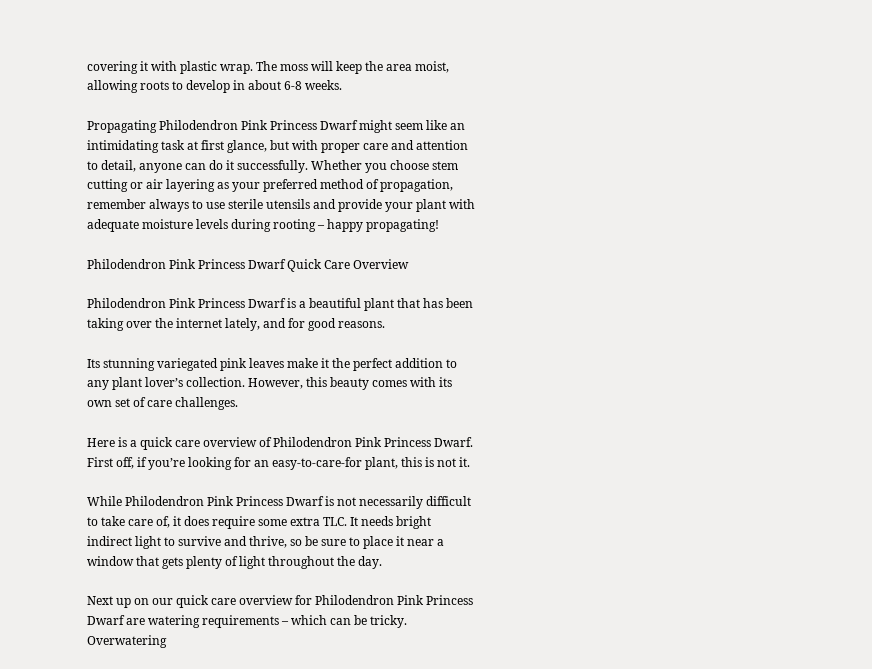covering it with plastic wrap. The moss will keep the area moist, allowing roots to develop in about 6-8 weeks.

Propagating Philodendron Pink Princess Dwarf might seem like an intimidating task at first glance, but with proper care and attention to detail, anyone can do it successfully. Whether you choose stem cutting or air layering as your preferred method of propagation, remember always to use sterile utensils and provide your plant with adequate moisture levels during rooting – happy propagating!

Philodendron Pink Princess Dwarf Quick Care Overview

Philodendron Pink Princess Dwarf is a beautiful plant that has been taking over the internet lately, and for good reasons.

Its stunning variegated pink leaves make it the perfect addition to any plant lover’s collection. However, this beauty comes with its own set of care challenges.

Here is a quick care overview of Philodendron Pink Princess Dwarf. First off, if you’re looking for an easy-to-care-for plant, this is not it.

While Philodendron Pink Princess Dwarf is not necessarily difficult to take care of, it does require some extra TLC. It needs bright indirect light to survive and thrive, so be sure to place it near a window that gets plenty of light throughout the day.

Next up on our quick care overview for Philodendron Pink Princess Dwarf are watering requirements – which can be tricky. Overwatering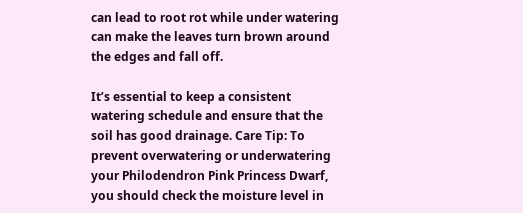can lead to root rot while under watering can make the leaves turn brown around the edges and fall off.

It’s essential to keep a consistent watering schedule and ensure that the soil has good drainage. Care Tip: To prevent overwatering or underwatering your Philodendron Pink Princess Dwarf, you should check the moisture level in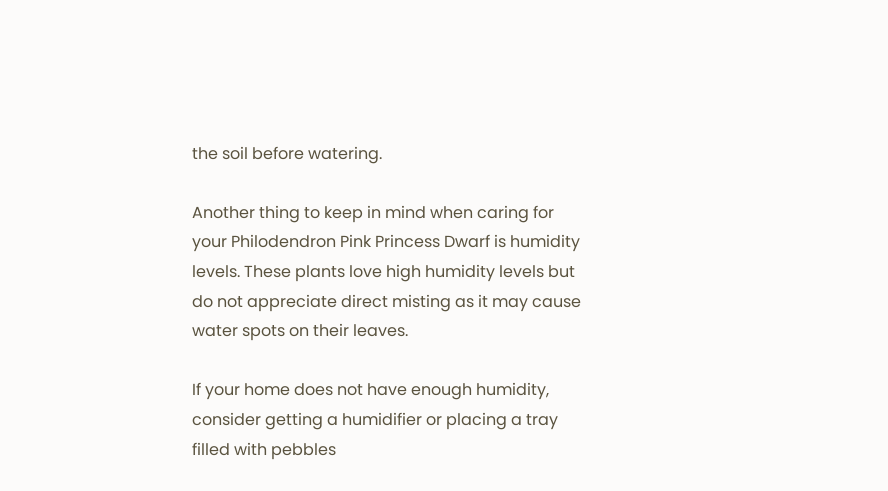the soil before watering.

Another thing to keep in mind when caring for your Philodendron Pink Princess Dwarf is humidity levels. These plants love high humidity levels but do not appreciate direct misting as it may cause water spots on their leaves.

If your home does not have enough humidity, consider getting a humidifier or placing a tray filled with pebbles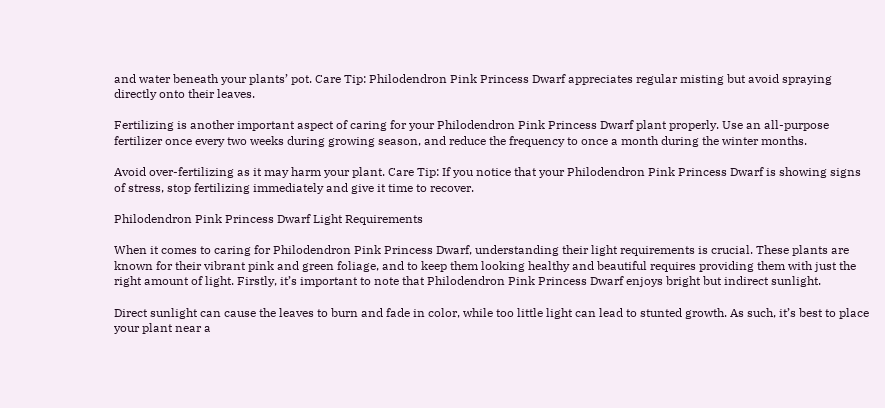and water beneath your plants’ pot. Care Tip: Philodendron Pink Princess Dwarf appreciates regular misting but avoid spraying directly onto their leaves.

Fertilizing is another important aspect of caring for your Philodendron Pink Princess Dwarf plant properly. Use an all-purpose fertilizer once every two weeks during growing season, and reduce the frequency to once a month during the winter months.

Avoid over-fertilizing as it may harm your plant. Care Tip: If you notice that your Philodendron Pink Princess Dwarf is showing signs of stress, stop fertilizing immediately and give it time to recover.

Philodendron Pink Princess Dwarf Light Requirements

When it comes to caring for Philodendron Pink Princess Dwarf, understanding their light requirements is crucial. These plants are known for their vibrant pink and green foliage, and to keep them looking healthy and beautiful requires providing them with just the right amount of light. Firstly, it’s important to note that Philodendron Pink Princess Dwarf enjoys bright but indirect sunlight.

Direct sunlight can cause the leaves to burn and fade in color, while too little light can lead to stunted growth. As such, it’s best to place your plant near a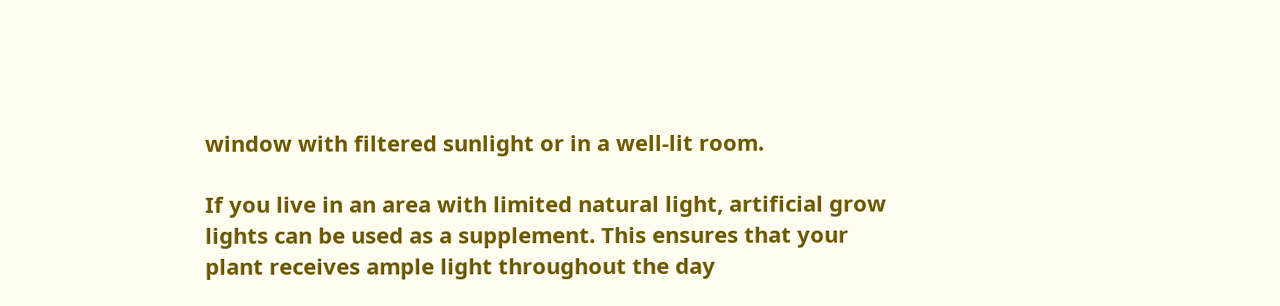window with filtered sunlight or in a well-lit room.

If you live in an area with limited natural light, artificial grow lights can be used as a supplement. This ensures that your plant receives ample light throughout the day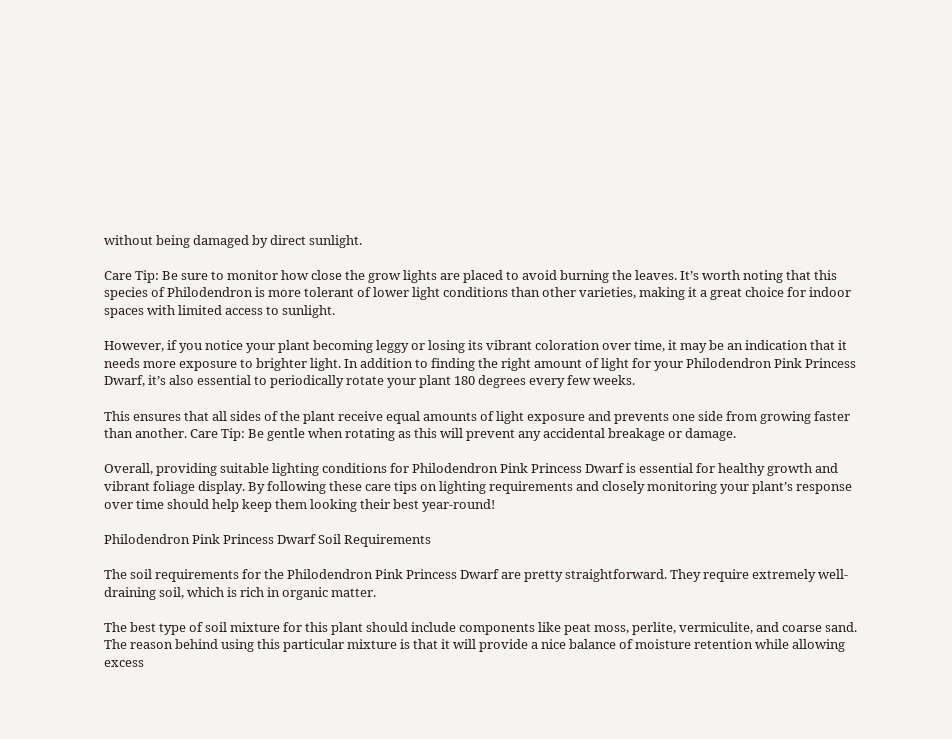without being damaged by direct sunlight.

Care Tip: Be sure to monitor how close the grow lights are placed to avoid burning the leaves. It’s worth noting that this species of Philodendron is more tolerant of lower light conditions than other varieties, making it a great choice for indoor spaces with limited access to sunlight.

However, if you notice your plant becoming leggy or losing its vibrant coloration over time, it may be an indication that it needs more exposure to brighter light. In addition to finding the right amount of light for your Philodendron Pink Princess Dwarf, it’s also essential to periodically rotate your plant 180 degrees every few weeks.

This ensures that all sides of the plant receive equal amounts of light exposure and prevents one side from growing faster than another. Care Tip: Be gentle when rotating as this will prevent any accidental breakage or damage.

Overall, providing suitable lighting conditions for Philodendron Pink Princess Dwarf is essential for healthy growth and vibrant foliage display. By following these care tips on lighting requirements and closely monitoring your plant’s response over time should help keep them looking their best year-round!

Philodendron Pink Princess Dwarf Soil Requirements

The soil requirements for the Philodendron Pink Princess Dwarf are pretty straightforward. They require extremely well-draining soil, which is rich in organic matter.

The best type of soil mixture for this plant should include components like peat moss, perlite, vermiculite, and coarse sand. The reason behind using this particular mixture is that it will provide a nice balance of moisture retention while allowing excess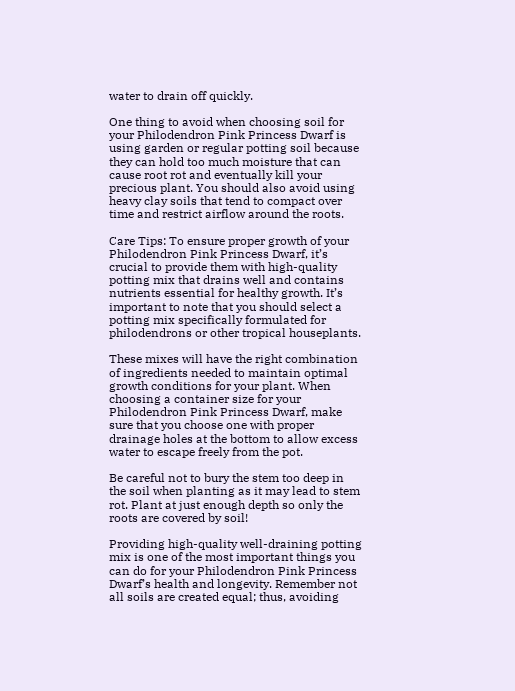water to drain off quickly.

One thing to avoid when choosing soil for your Philodendron Pink Princess Dwarf is using garden or regular potting soil because they can hold too much moisture that can cause root rot and eventually kill your precious plant. You should also avoid using heavy clay soils that tend to compact over time and restrict airflow around the roots.

Care Tips: To ensure proper growth of your Philodendron Pink Princess Dwarf, it’s crucial to provide them with high-quality potting mix that drains well and contains nutrients essential for healthy growth. It’s important to note that you should select a potting mix specifically formulated for philodendrons or other tropical houseplants.

These mixes will have the right combination of ingredients needed to maintain optimal growth conditions for your plant. When choosing a container size for your Philodendron Pink Princess Dwarf, make sure that you choose one with proper drainage holes at the bottom to allow excess water to escape freely from the pot.

Be careful not to bury the stem too deep in the soil when planting as it may lead to stem rot. Plant at just enough depth so only the roots are covered by soil!

Providing high-quality well-draining potting mix is one of the most important things you can do for your Philodendron Pink Princess Dwarf’s health and longevity. Remember not all soils are created equal; thus, avoiding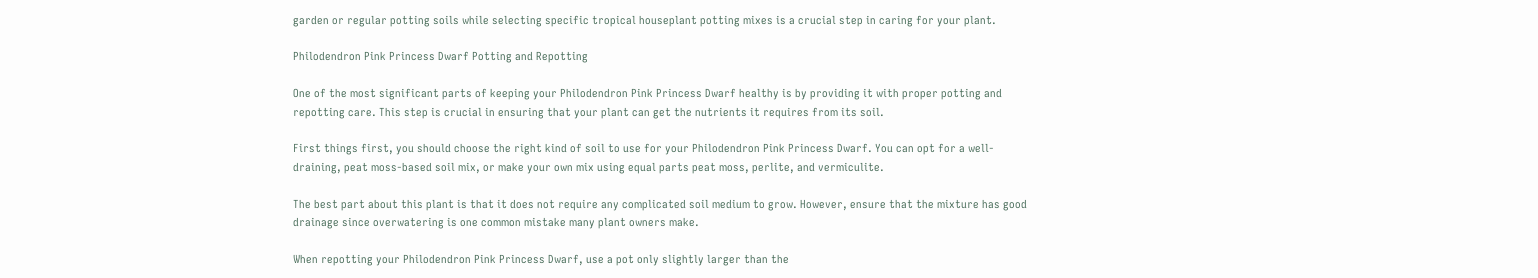garden or regular potting soils while selecting specific tropical houseplant potting mixes is a crucial step in caring for your plant.

Philodendron Pink Princess Dwarf Potting and Repotting

One of the most significant parts of keeping your Philodendron Pink Princess Dwarf healthy is by providing it with proper potting and repotting care. This step is crucial in ensuring that your plant can get the nutrients it requires from its soil.

First things first, you should choose the right kind of soil to use for your Philodendron Pink Princess Dwarf. You can opt for a well-draining, peat moss-based soil mix, or make your own mix using equal parts peat moss, perlite, and vermiculite.

The best part about this plant is that it does not require any complicated soil medium to grow. However, ensure that the mixture has good drainage since overwatering is one common mistake many plant owners make.

When repotting your Philodendron Pink Princess Dwarf, use a pot only slightly larger than the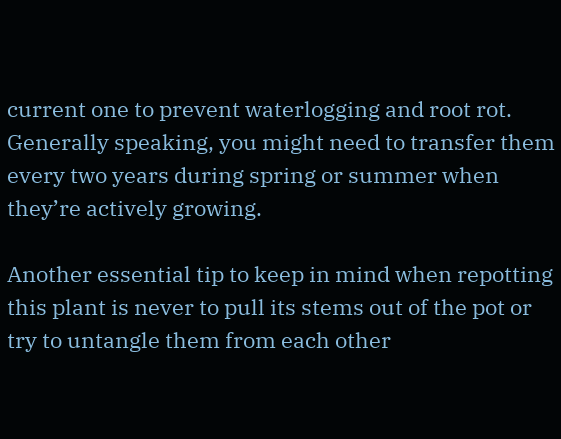current one to prevent waterlogging and root rot. Generally speaking, you might need to transfer them every two years during spring or summer when they’re actively growing.

Another essential tip to keep in mind when repotting this plant is never to pull its stems out of the pot or try to untangle them from each other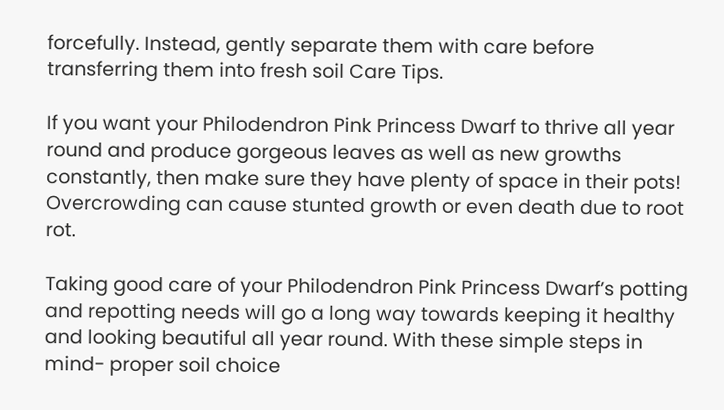forcefully. Instead, gently separate them with care before transferring them into fresh soil Care Tips.

If you want your Philodendron Pink Princess Dwarf to thrive all year round and produce gorgeous leaves as well as new growths constantly, then make sure they have plenty of space in their pots! Overcrowding can cause stunted growth or even death due to root rot.

Taking good care of your Philodendron Pink Princess Dwarf’s potting and repotting needs will go a long way towards keeping it healthy and looking beautiful all year round. With these simple steps in mind- proper soil choice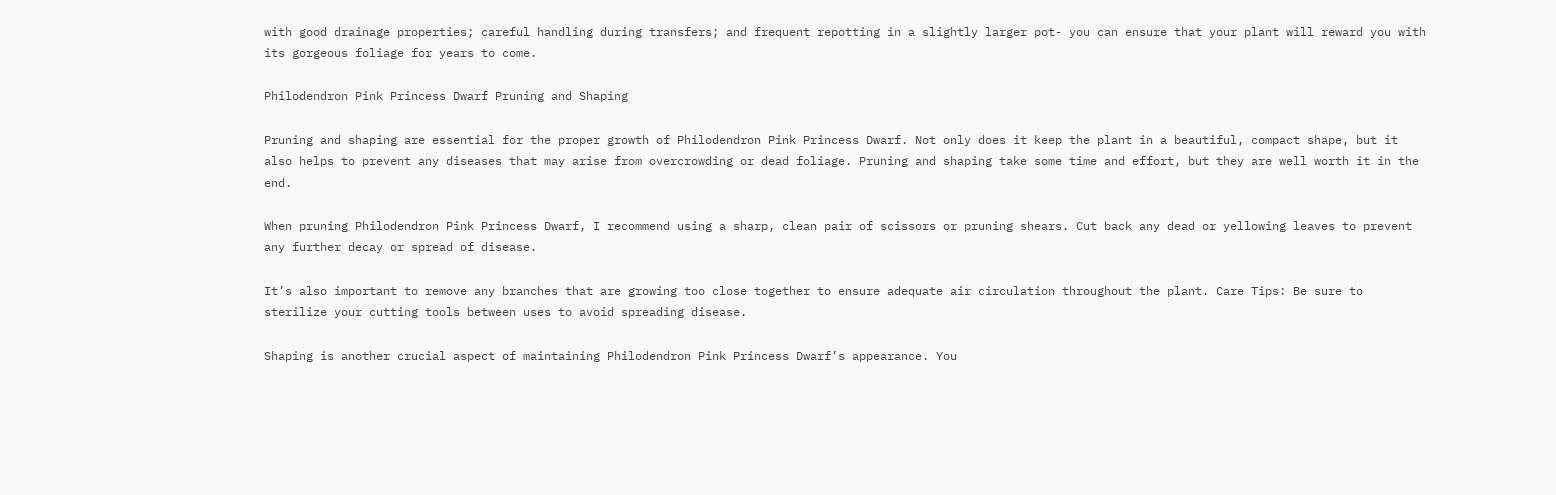with good drainage properties; careful handling during transfers; and frequent repotting in a slightly larger pot- you can ensure that your plant will reward you with its gorgeous foliage for years to come.

Philodendron Pink Princess Dwarf Pruning and Shaping

Pruning and shaping are essential for the proper growth of Philodendron Pink Princess Dwarf. Not only does it keep the plant in a beautiful, compact shape, but it also helps to prevent any diseases that may arise from overcrowding or dead foliage. Pruning and shaping take some time and effort, but they are well worth it in the end.

When pruning Philodendron Pink Princess Dwarf, I recommend using a sharp, clean pair of scissors or pruning shears. Cut back any dead or yellowing leaves to prevent any further decay or spread of disease.

It’s also important to remove any branches that are growing too close together to ensure adequate air circulation throughout the plant. Care Tips: Be sure to sterilize your cutting tools between uses to avoid spreading disease.

Shaping is another crucial aspect of maintaining Philodendron Pink Princess Dwarf’s appearance. You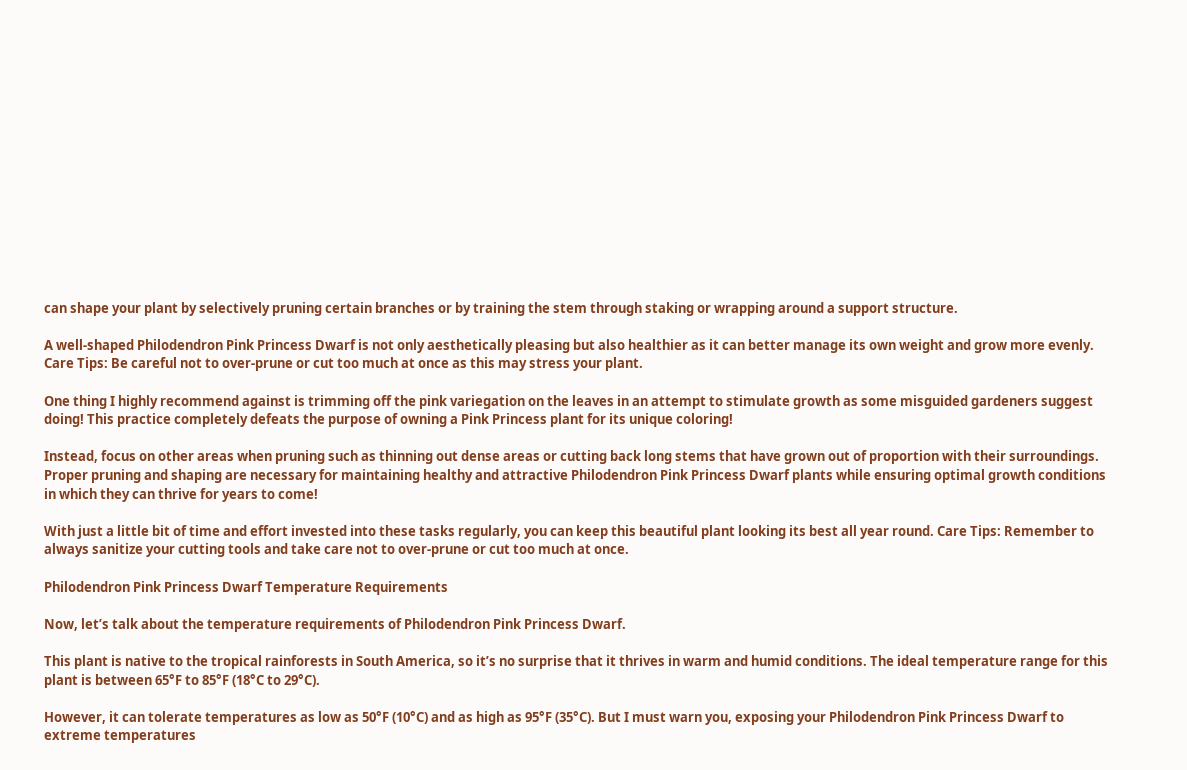can shape your plant by selectively pruning certain branches or by training the stem through staking or wrapping around a support structure.

A well-shaped Philodendron Pink Princess Dwarf is not only aesthetically pleasing but also healthier as it can better manage its own weight and grow more evenly. Care Tips: Be careful not to over-prune or cut too much at once as this may stress your plant.

One thing I highly recommend against is trimming off the pink variegation on the leaves in an attempt to stimulate growth as some misguided gardeners suggest doing! This practice completely defeats the purpose of owning a Pink Princess plant for its unique coloring!

Instead, focus on other areas when pruning such as thinning out dense areas or cutting back long stems that have grown out of proportion with their surroundings. Proper pruning and shaping are necessary for maintaining healthy and attractive Philodendron Pink Princess Dwarf plants while ensuring optimal growth conditions in which they can thrive for years to come!

With just a little bit of time and effort invested into these tasks regularly, you can keep this beautiful plant looking its best all year round. Care Tips: Remember to always sanitize your cutting tools and take care not to over-prune or cut too much at once.

Philodendron Pink Princess Dwarf Temperature Requirements

Now, let’s talk about the temperature requirements of Philodendron Pink Princess Dwarf.

This plant is native to the tropical rainforests in South America, so it’s no surprise that it thrives in warm and humid conditions. The ideal temperature range for this plant is between 65°F to 85°F (18°C to 29°C).

However, it can tolerate temperatures as low as 50°F (10°C) and as high as 95°F (35°C). But I must warn you, exposing your Philodendron Pink Princess Dwarf to extreme temperatures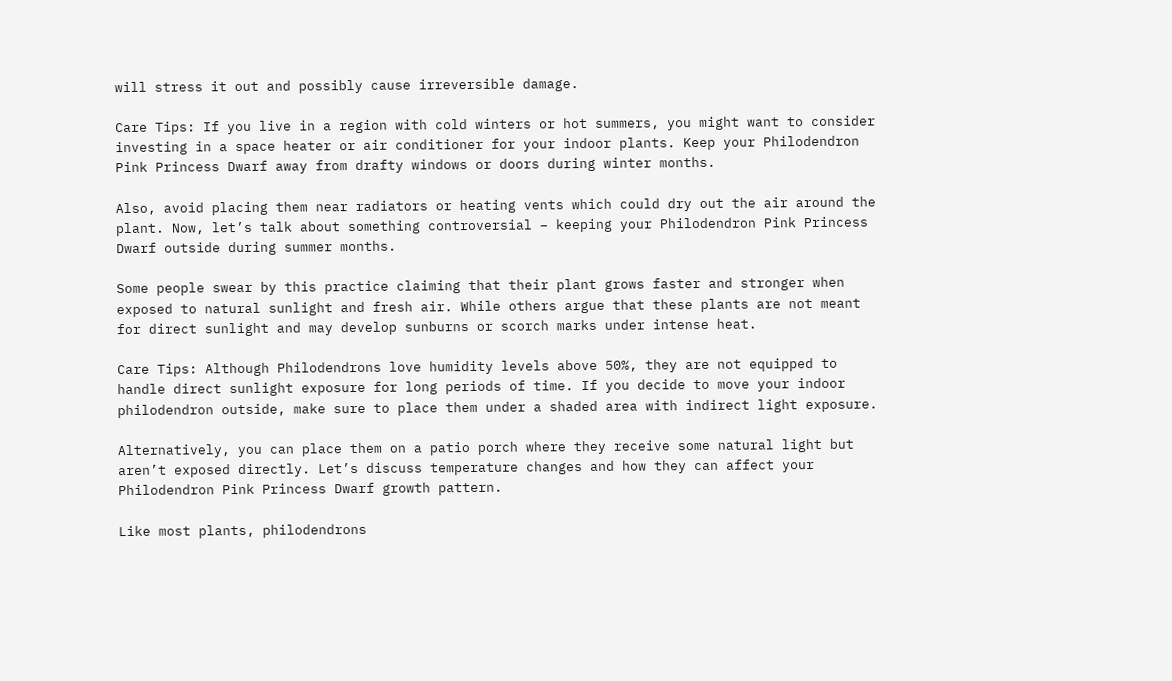will stress it out and possibly cause irreversible damage.

Care Tips: If you live in a region with cold winters or hot summers, you might want to consider investing in a space heater or air conditioner for your indoor plants. Keep your Philodendron Pink Princess Dwarf away from drafty windows or doors during winter months.

Also, avoid placing them near radiators or heating vents which could dry out the air around the plant. Now, let’s talk about something controversial – keeping your Philodendron Pink Princess Dwarf outside during summer months.

Some people swear by this practice claiming that their plant grows faster and stronger when exposed to natural sunlight and fresh air. While others argue that these plants are not meant for direct sunlight and may develop sunburns or scorch marks under intense heat.

Care Tips: Although Philodendrons love humidity levels above 50%, they are not equipped to handle direct sunlight exposure for long periods of time. If you decide to move your indoor philodendron outside, make sure to place them under a shaded area with indirect light exposure.

Alternatively, you can place them on a patio porch where they receive some natural light but aren’t exposed directly. Let’s discuss temperature changes and how they can affect your Philodendron Pink Princess Dwarf growth pattern.

Like most plants, philodendrons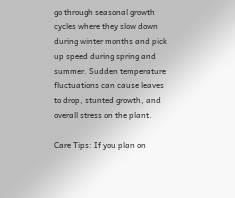go through seasonal growth cycles where they slow down during winter months and pick up speed during spring and summer. Sudden temperature fluctuations can cause leaves to drop, stunted growth, and overall stress on the plant.

Care Tips: If you plan on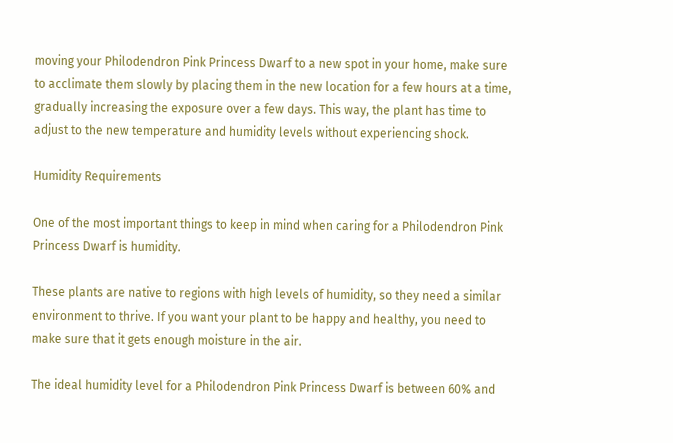moving your Philodendron Pink Princess Dwarf to a new spot in your home, make sure to acclimate them slowly by placing them in the new location for a few hours at a time, gradually increasing the exposure over a few days. This way, the plant has time to adjust to the new temperature and humidity levels without experiencing shock.

Humidity Requirements

One of the most important things to keep in mind when caring for a Philodendron Pink Princess Dwarf is humidity.

These plants are native to regions with high levels of humidity, so they need a similar environment to thrive. If you want your plant to be happy and healthy, you need to make sure that it gets enough moisture in the air.

The ideal humidity level for a Philodendron Pink Princess Dwarf is between 60% and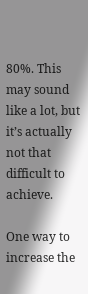80%. This may sound like a lot, but it’s actually not that difficult to achieve.

One way to increase the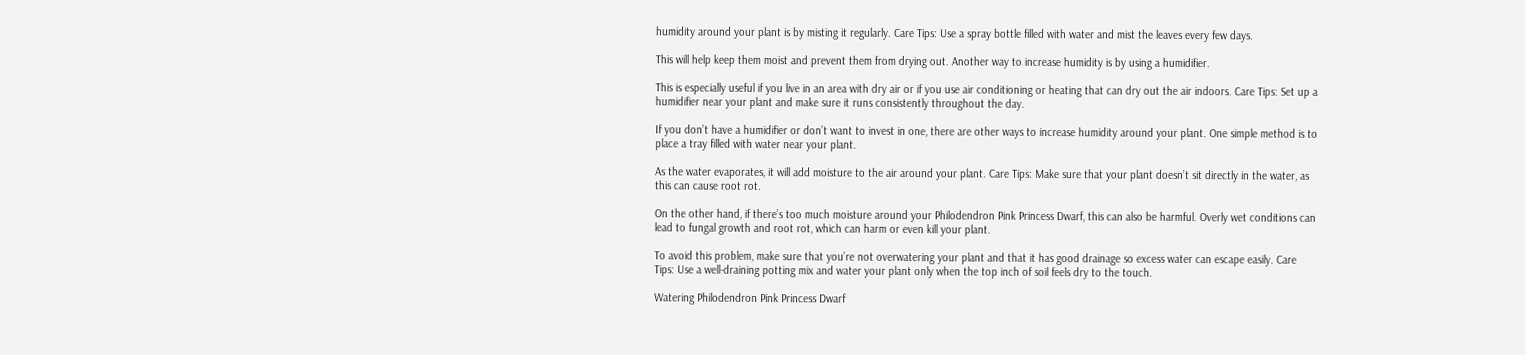humidity around your plant is by misting it regularly. Care Tips: Use a spray bottle filled with water and mist the leaves every few days.

This will help keep them moist and prevent them from drying out. Another way to increase humidity is by using a humidifier.

This is especially useful if you live in an area with dry air or if you use air conditioning or heating that can dry out the air indoors. Care Tips: Set up a humidifier near your plant and make sure it runs consistently throughout the day.

If you don’t have a humidifier or don’t want to invest in one, there are other ways to increase humidity around your plant. One simple method is to place a tray filled with water near your plant.

As the water evaporates, it will add moisture to the air around your plant. Care Tips: Make sure that your plant doesn’t sit directly in the water, as this can cause root rot.

On the other hand, if there’s too much moisture around your Philodendron Pink Princess Dwarf, this can also be harmful. Overly wet conditions can lead to fungal growth and root rot, which can harm or even kill your plant.

To avoid this problem, make sure that you’re not overwatering your plant and that it has good drainage so excess water can escape easily. Care Tips: Use a well-draining potting mix and water your plant only when the top inch of soil feels dry to the touch.

Watering Philodendron Pink Princess Dwarf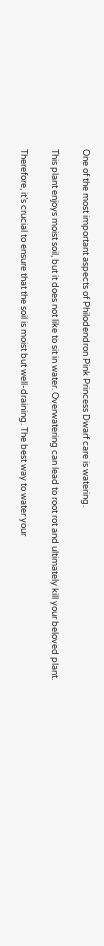One of the most important aspects of Philodendron Pink Princess Dwarf care is watering.

This plant enjoys moist soil, but it does not like to sit in water. Overwatering can lead to root rot and ultimately kill your beloved plant.

Therefore, it’s crucial to ensure that the soil is moist but well-draining. The best way to water your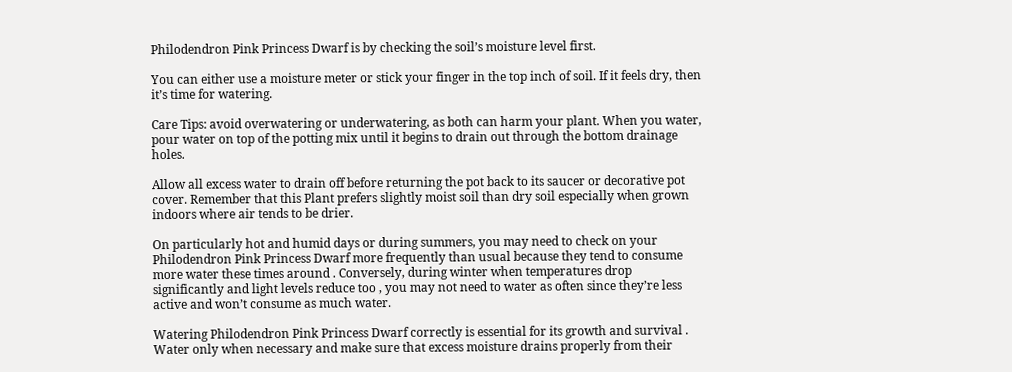Philodendron Pink Princess Dwarf is by checking the soil’s moisture level first.

You can either use a moisture meter or stick your finger in the top inch of soil. If it feels dry, then it’s time for watering.

Care Tips: avoid overwatering or underwatering, as both can harm your plant. When you water, pour water on top of the potting mix until it begins to drain out through the bottom drainage holes.

Allow all excess water to drain off before returning the pot back to its saucer or decorative pot cover. Remember that this Plant prefers slightly moist soil than dry soil especially when grown indoors where air tends to be drier.

On particularly hot and humid days or during summers, you may need to check on your Philodendron Pink Princess Dwarf more frequently than usual because they tend to consume more water these times around . Conversely, during winter when temperatures drop significantly and light levels reduce too , you may not need to water as often since they’re less active and won’t consume as much water.

Watering Philodendron Pink Princess Dwarf correctly is essential for its growth and survival . Water only when necessary and make sure that excess moisture drains properly from their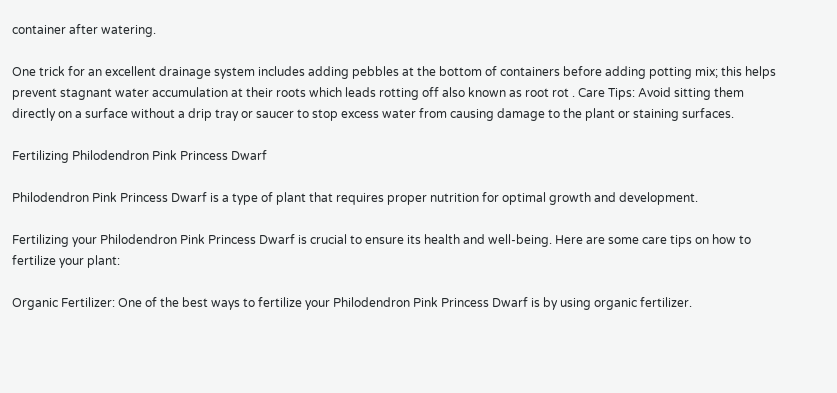container after watering.

One trick for an excellent drainage system includes adding pebbles at the bottom of containers before adding potting mix; this helps prevent stagnant water accumulation at their roots which leads rotting off also known as root rot . Care Tips: Avoid sitting them directly on a surface without a drip tray or saucer to stop excess water from causing damage to the plant or staining surfaces.

Fertilizing Philodendron Pink Princess Dwarf

Philodendron Pink Princess Dwarf is a type of plant that requires proper nutrition for optimal growth and development.

Fertilizing your Philodendron Pink Princess Dwarf is crucial to ensure its health and well-being. Here are some care tips on how to fertilize your plant:

Organic Fertilizer: One of the best ways to fertilize your Philodendron Pink Princess Dwarf is by using organic fertilizer.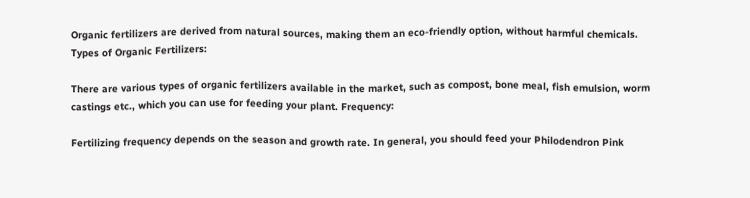Organic fertilizers are derived from natural sources, making them an eco-friendly option, without harmful chemicals. Types of Organic Fertilizers:

There are various types of organic fertilizers available in the market, such as compost, bone meal, fish emulsion, worm castings etc., which you can use for feeding your plant. Frequency:

Fertilizing frequency depends on the season and growth rate. In general, you should feed your Philodendron Pink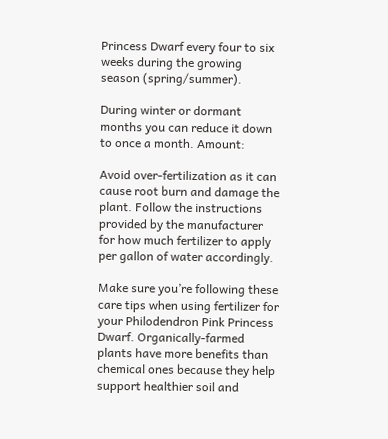Princess Dwarf every four to six weeks during the growing season (spring/summer).

During winter or dormant months you can reduce it down to once a month. Amount:

Avoid over-fertilization as it can cause root burn and damage the plant. Follow the instructions provided by the manufacturer for how much fertilizer to apply per gallon of water accordingly.

Make sure you’re following these care tips when using fertilizer for your Philodendron Pink Princess Dwarf. Organically-farmed plants have more benefits than chemical ones because they help support healthier soil and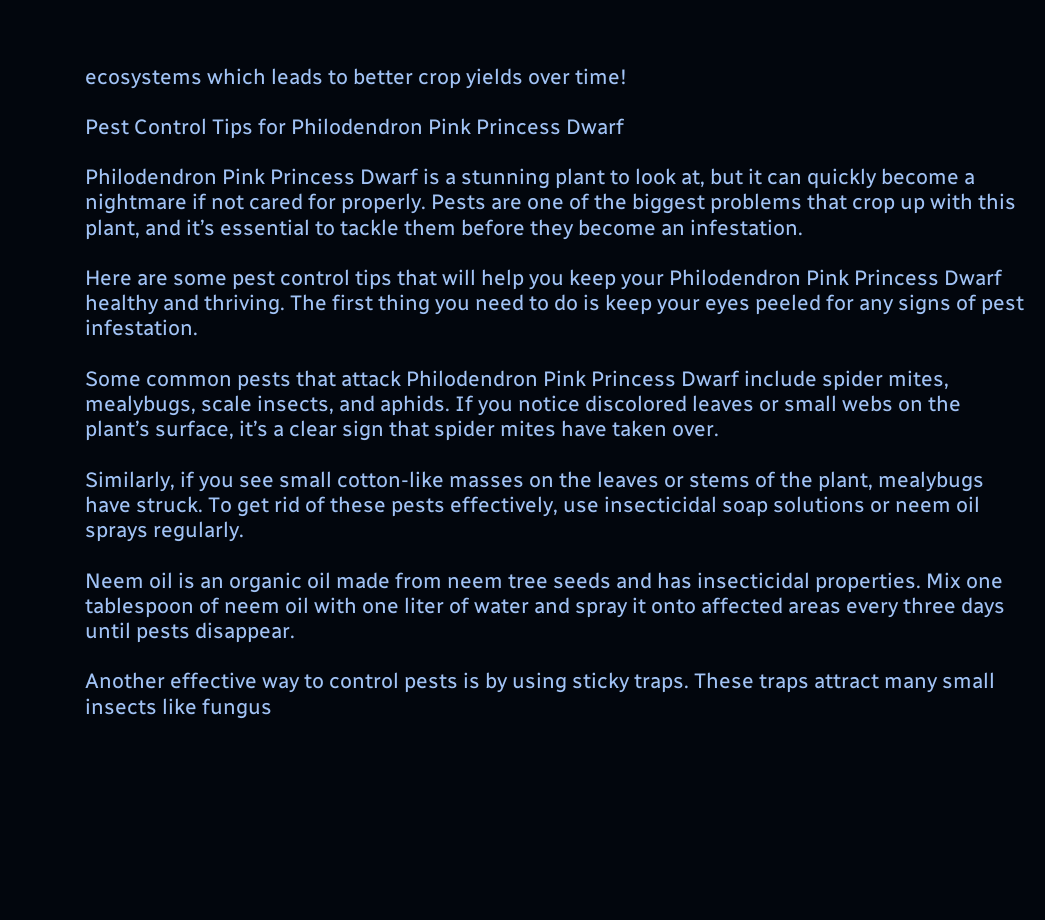ecosystems which leads to better crop yields over time!

Pest Control Tips for Philodendron Pink Princess Dwarf

Philodendron Pink Princess Dwarf is a stunning plant to look at, but it can quickly become a nightmare if not cared for properly. Pests are one of the biggest problems that crop up with this plant, and it’s essential to tackle them before they become an infestation.

Here are some pest control tips that will help you keep your Philodendron Pink Princess Dwarf healthy and thriving. The first thing you need to do is keep your eyes peeled for any signs of pest infestation.

Some common pests that attack Philodendron Pink Princess Dwarf include spider mites, mealybugs, scale insects, and aphids. If you notice discolored leaves or small webs on the plant’s surface, it’s a clear sign that spider mites have taken over.

Similarly, if you see small cotton-like masses on the leaves or stems of the plant, mealybugs have struck. To get rid of these pests effectively, use insecticidal soap solutions or neem oil sprays regularly.

Neem oil is an organic oil made from neem tree seeds and has insecticidal properties. Mix one tablespoon of neem oil with one liter of water and spray it onto affected areas every three days until pests disappear.

Another effective way to control pests is by using sticky traps. These traps attract many small insects like fungus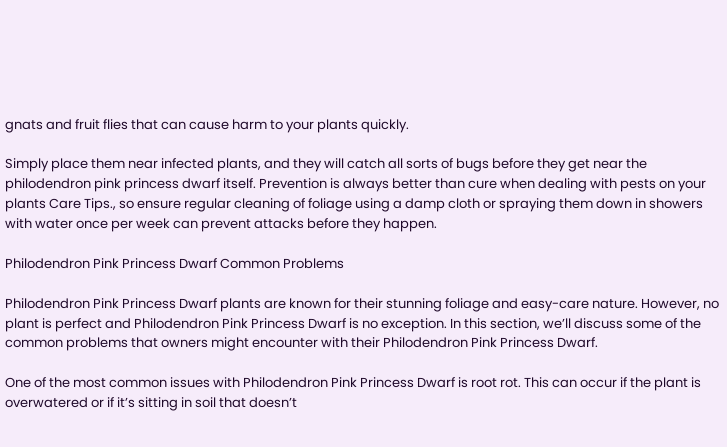gnats and fruit flies that can cause harm to your plants quickly.

Simply place them near infected plants, and they will catch all sorts of bugs before they get near the philodendron pink princess dwarf itself. Prevention is always better than cure when dealing with pests on your plants Care Tips., so ensure regular cleaning of foliage using a damp cloth or spraying them down in showers with water once per week can prevent attacks before they happen.

Philodendron Pink Princess Dwarf Common Problems

Philodendron Pink Princess Dwarf plants are known for their stunning foliage and easy-care nature. However, no plant is perfect and Philodendron Pink Princess Dwarf is no exception. In this section, we’ll discuss some of the common problems that owners might encounter with their Philodendron Pink Princess Dwarf.

One of the most common issues with Philodendron Pink Princess Dwarf is root rot. This can occur if the plant is overwatered or if it’s sitting in soil that doesn’t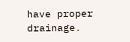have proper drainage.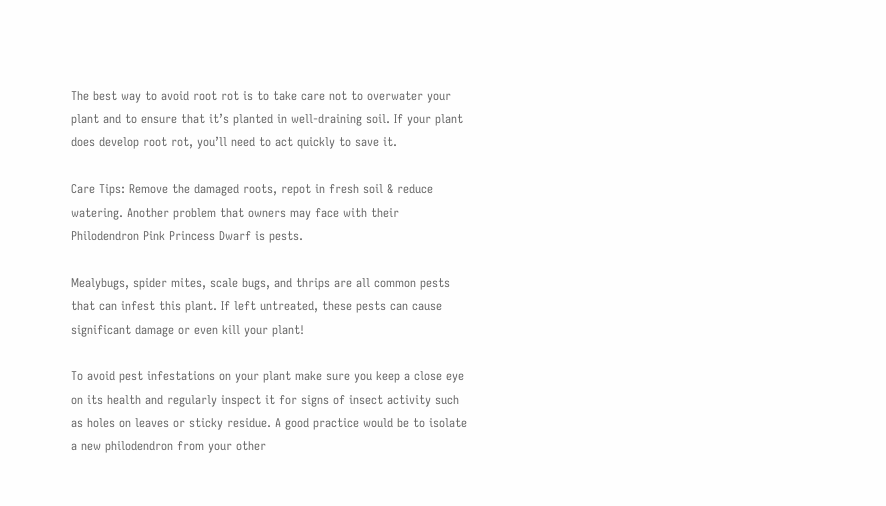The best way to avoid root rot is to take care not to overwater your plant and to ensure that it’s planted in well-draining soil. If your plant does develop root rot, you’ll need to act quickly to save it.

Care Tips: Remove the damaged roots, repot in fresh soil & reduce watering. Another problem that owners may face with their Philodendron Pink Princess Dwarf is pests.

Mealybugs, spider mites, scale bugs, and thrips are all common pests that can infest this plant. If left untreated, these pests can cause significant damage or even kill your plant!

To avoid pest infestations on your plant make sure you keep a close eye on its health and regularly inspect it for signs of insect activity such as holes on leaves or sticky residue. A good practice would be to isolate a new philodendron from your other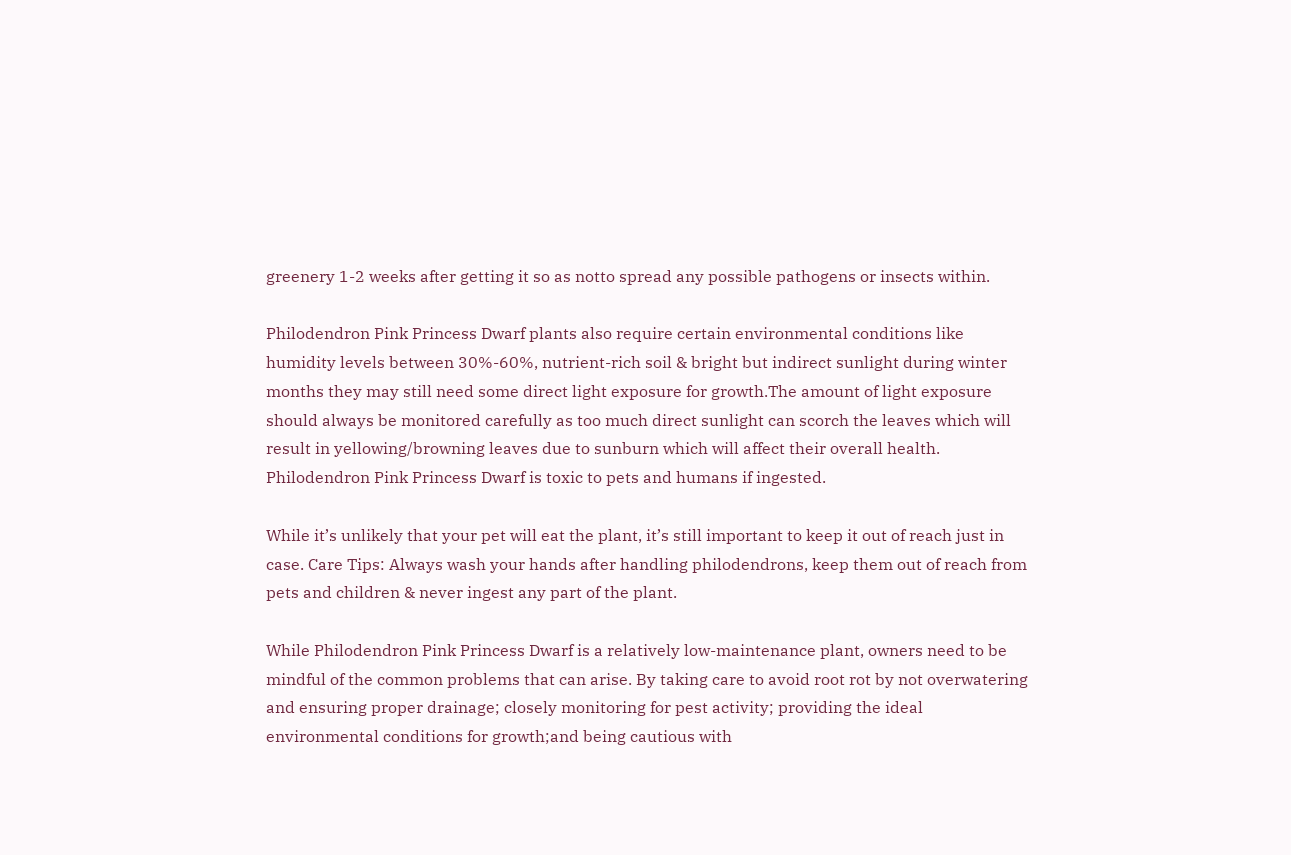greenery 1-2 weeks after getting it so as notto spread any possible pathogens or insects within.

Philodendron Pink Princess Dwarf plants also require certain environmental conditions like humidity levels between 30%-60%, nutrient-rich soil & bright but indirect sunlight during winter months they may still need some direct light exposure for growth.The amount of light exposure should always be monitored carefully as too much direct sunlight can scorch the leaves which will result in yellowing/browning leaves due to sunburn which will affect their overall health. Philodendron Pink Princess Dwarf is toxic to pets and humans if ingested.

While it’s unlikely that your pet will eat the plant, it’s still important to keep it out of reach just in case. Care Tips: Always wash your hands after handling philodendrons, keep them out of reach from pets and children & never ingest any part of the plant.

While Philodendron Pink Princess Dwarf is a relatively low-maintenance plant, owners need to be mindful of the common problems that can arise. By taking care to avoid root rot by not overwatering and ensuring proper drainage; closely monitoring for pest activity; providing the ideal environmental conditions for growth;and being cautious with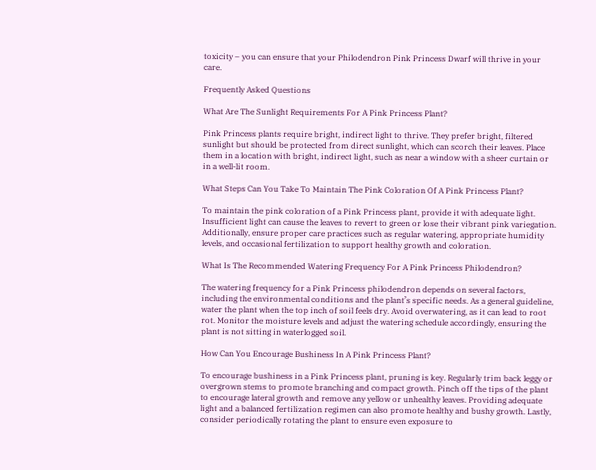toxicity – you can ensure that your Philodendron Pink Princess Dwarf will thrive in your care.

Frequently Asked Questions

What Are The Sunlight Requirements For A Pink Princess Plant?

Pink Princess plants require bright, indirect light to thrive. They prefer bright, filtered sunlight but should be protected from direct sunlight, which can scorch their leaves. Place them in a location with bright, indirect light, such as near a window with a sheer curtain or in a well-lit room.

What Steps Can You Take To Maintain The Pink Coloration Of A Pink Princess Plant?

To maintain the pink coloration of a Pink Princess plant, provide it with adequate light. Insufficient light can cause the leaves to revert to green or lose their vibrant pink variegation. Additionally, ensure proper care practices such as regular watering, appropriate humidity levels, and occasional fertilization to support healthy growth and coloration.

What Is The Recommended Watering Frequency For A Pink Princess Philodendron?

The watering frequency for a Pink Princess philodendron depends on several factors, including the environmental conditions and the plant’s specific needs. As a general guideline, water the plant when the top inch of soil feels dry. Avoid overwatering, as it can lead to root rot. Monitor the moisture levels and adjust the watering schedule accordingly, ensuring the plant is not sitting in waterlogged soil.

How Can You Encourage Bushiness In A Pink Princess Plant?

To encourage bushiness in a Pink Princess plant, pruning is key. Regularly trim back leggy or overgrown stems to promote branching and compact growth. Pinch off the tips of the plant to encourage lateral growth and remove any yellow or unhealthy leaves. Providing adequate light and a balanced fertilization regimen can also promote healthy and bushy growth. Lastly, consider periodically rotating the plant to ensure even exposure to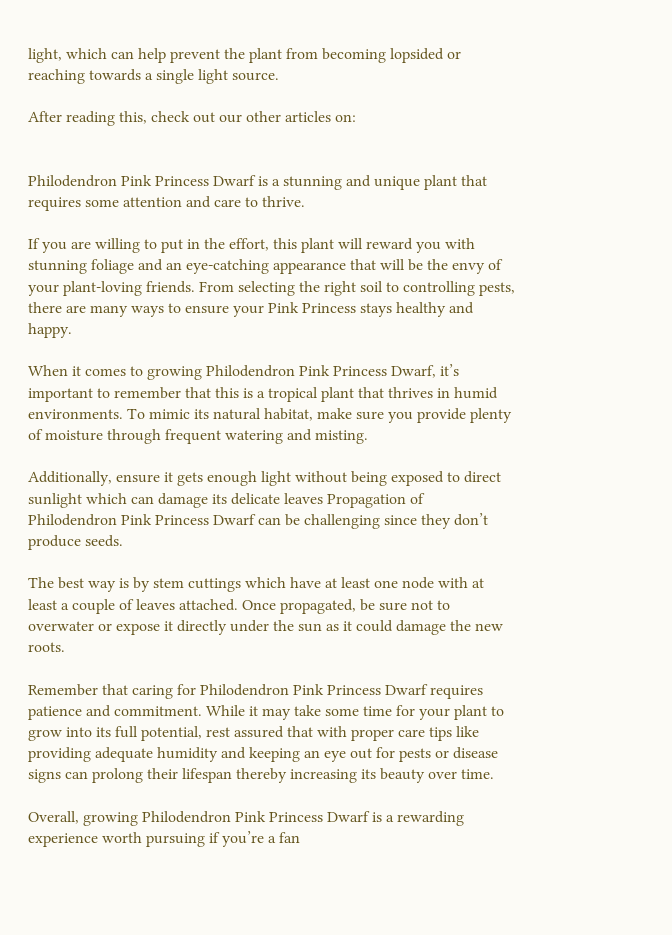light, which can help prevent the plant from becoming lopsided or reaching towards a single light source.

After reading this, check out our other articles on:


Philodendron Pink Princess Dwarf is a stunning and unique plant that requires some attention and care to thrive.

If you are willing to put in the effort, this plant will reward you with stunning foliage and an eye-catching appearance that will be the envy of your plant-loving friends. From selecting the right soil to controlling pests, there are many ways to ensure your Pink Princess stays healthy and happy.

When it comes to growing Philodendron Pink Princess Dwarf, it’s important to remember that this is a tropical plant that thrives in humid environments. To mimic its natural habitat, make sure you provide plenty of moisture through frequent watering and misting.

Additionally, ensure it gets enough light without being exposed to direct sunlight which can damage its delicate leaves Propagation of Philodendron Pink Princess Dwarf can be challenging since they don’t produce seeds.

The best way is by stem cuttings which have at least one node with at least a couple of leaves attached. Once propagated, be sure not to overwater or expose it directly under the sun as it could damage the new roots.

Remember that caring for Philodendron Pink Princess Dwarf requires patience and commitment. While it may take some time for your plant to grow into its full potential, rest assured that with proper care tips like providing adequate humidity and keeping an eye out for pests or disease signs can prolong their lifespan thereby increasing its beauty over time.

Overall, growing Philodendron Pink Princess Dwarf is a rewarding experience worth pursuing if you’re a fan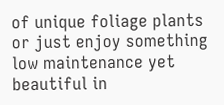of unique foliage plants or just enjoy something low maintenance yet beautiful in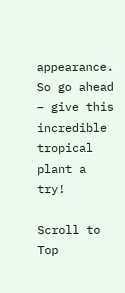appearance. So go ahead – give this incredible tropical plant a try!

Scroll to Top